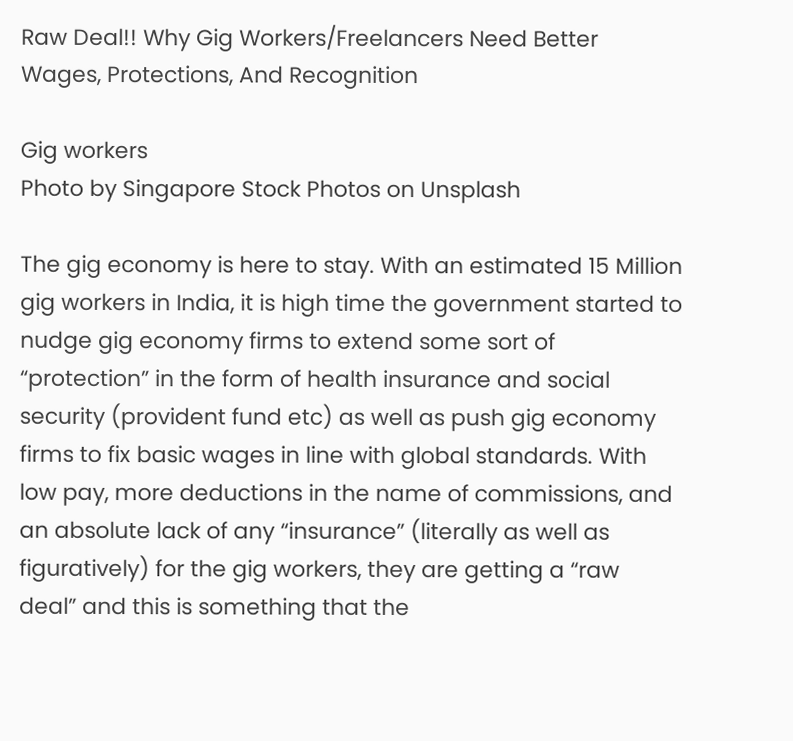Raw Deal!! Why Gig Workers/Freelancers Need Better Wages, Protections, And Recognition

Gig workers
Photo by Singapore Stock Photos on Unsplash

The gig economy is here to stay. With an estimated 15 Million gig workers in India, it is high time the government started to nudge gig economy firms to extend some sort of “protection” in the form of health insurance and social security (provident fund etc) as well as push gig economy firms to fix basic wages in line with global standards. With low pay, more deductions in the name of commissions, and an absolute lack of any “insurance” (literally as well as figuratively) for the gig workers, they are getting a “raw deal” and this is something that the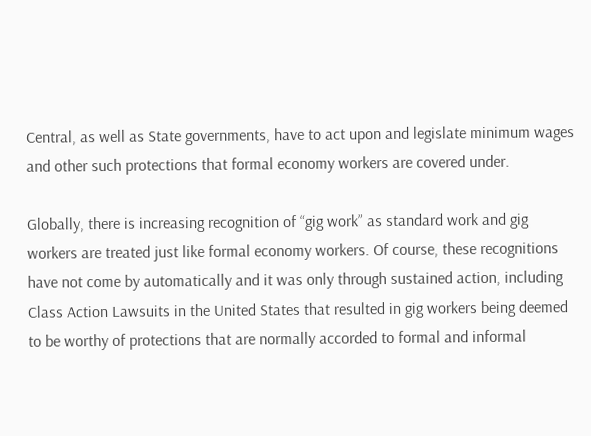Central, as well as State governments, have to act upon and legislate minimum wages and other such protections that formal economy workers are covered under.

Globally, there is increasing recognition of “gig work” as standard work and gig workers are treated just like formal economy workers. Of course, these recognitions have not come by automatically and it was only through sustained action, including Class Action Lawsuits in the United States that resulted in gig workers being deemed to be worthy of protections that are normally accorded to formal and informal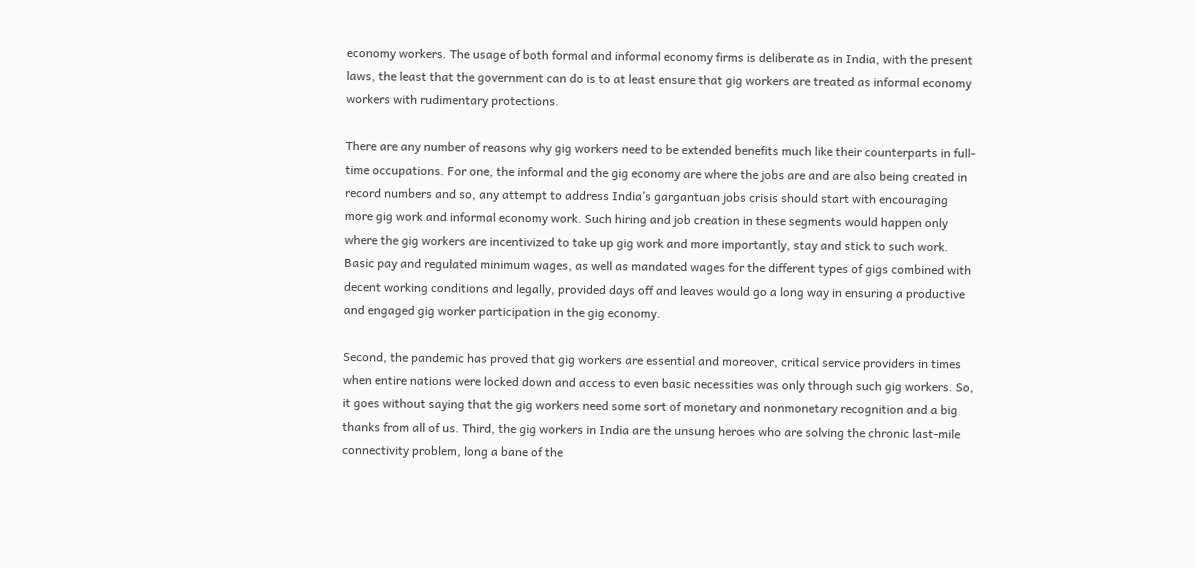economy workers. The usage of both formal and informal economy firms is deliberate as in India, with the present laws, the least that the government can do is to at least ensure that gig workers are treated as informal economy workers with rudimentary protections.

There are any number of reasons why gig workers need to be extended benefits much like their counterparts in full-time occupations. For one, the informal and the gig economy are where the jobs are and are also being created in record numbers and so, any attempt to address India’s gargantuan jobs crisis should start with encouraging more gig work and informal economy work. Such hiring and job creation in these segments would happen only where the gig workers are incentivized to take up gig work and more importantly, stay and stick to such work. Basic pay and regulated minimum wages, as well as mandated wages for the different types of gigs combined with decent working conditions and legally, provided days off and leaves would go a long way in ensuring a productive and engaged gig worker participation in the gig economy.

Second, the pandemic has proved that gig workers are essential and moreover, critical service providers in times when entire nations were locked down and access to even basic necessities was only through such gig workers. So, it goes without saying that the gig workers need some sort of monetary and nonmonetary recognition and a big thanks from all of us. Third, the gig workers in India are the unsung heroes who are solving the chronic last-mile connectivity problem, long a bane of the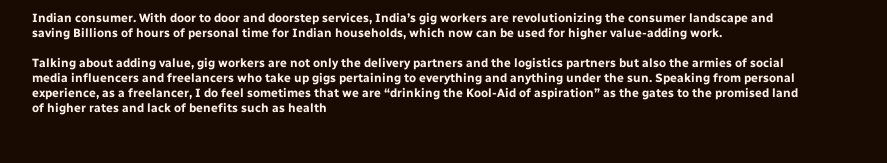Indian consumer. With door to door and doorstep services, India’s gig workers are revolutionizing the consumer landscape and saving Billions of hours of personal time for Indian households, which now can be used for higher value-adding work.

Talking about adding value, gig workers are not only the delivery partners and the logistics partners but also the armies of social media influencers and freelancers who take up gigs pertaining to everything and anything under the sun. Speaking from personal experience, as a freelancer, I do feel sometimes that we are “drinking the Kool-Aid of aspiration” as the gates to the promised land of higher rates and lack of benefits such as health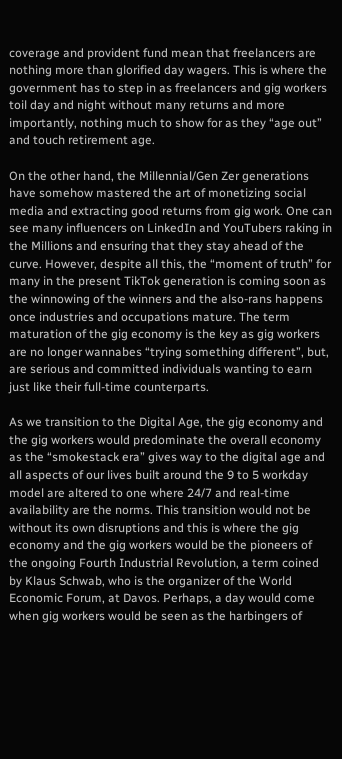coverage and provident fund mean that freelancers are nothing more than glorified day wagers. This is where the government has to step in as freelancers and gig workers toil day and night without many returns and more importantly, nothing much to show for as they “age out” and touch retirement age.

On the other hand, the Millennial/Gen Zer generations have somehow mastered the art of monetizing social media and extracting good returns from gig work. One can see many influencers on LinkedIn and YouTubers raking in the Millions and ensuring that they stay ahead of the curve. However, despite all this, the “moment of truth” for many in the present TikTok generation is coming soon as the winnowing of the winners and the also-rans happens once industries and occupations mature. The term maturation of the gig economy is the key as gig workers are no longer wannabes “trying something different”, but, are serious and committed individuals wanting to earn just like their full-time counterparts.

As we transition to the Digital Age, the gig economy and the gig workers would predominate the overall economy as the “smokestack era” gives way to the digital age and all aspects of our lives built around the 9 to 5 workday model are altered to one where 24/7 and real-time availability are the norms. This transition would not be without its own disruptions and this is where the gig economy and the gig workers would be the pioneers of the ongoing Fourth Industrial Revolution, a term coined by Klaus Schwab, who is the organizer of the World Economic Forum, at Davos. Perhaps, a day would come when gig workers would be seen as the harbingers of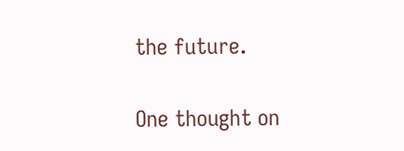the future.


One thought on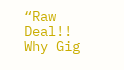“Raw Deal!! Why Gig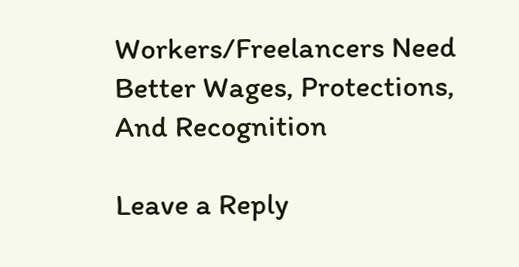Workers/Freelancers Need Better Wages, Protections, And Recognition

Leave a Reply